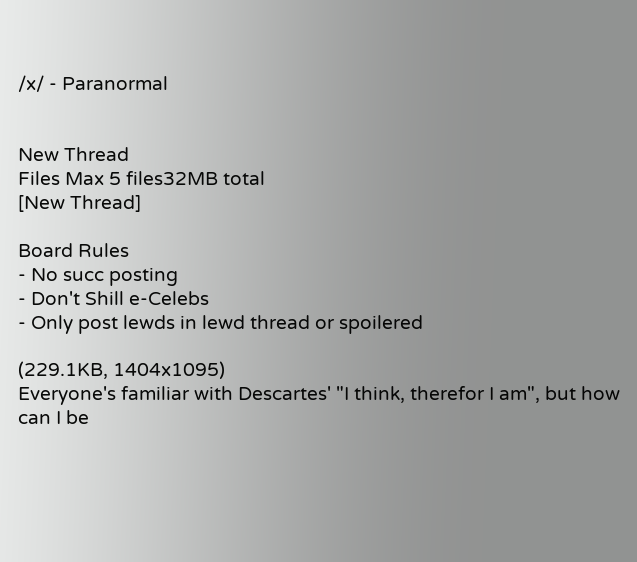/x/ - Paranormal


New Thread
Files Max 5 files32MB total
[New Thread]

Board Rules
- No succ posting
- Don't Shill e-Celebs
- Only post lewds in lewd thread or spoilered

(229.1KB, 1404x1095)
Everyone's familiar with Descartes' "I think, therefor I am", but how can I be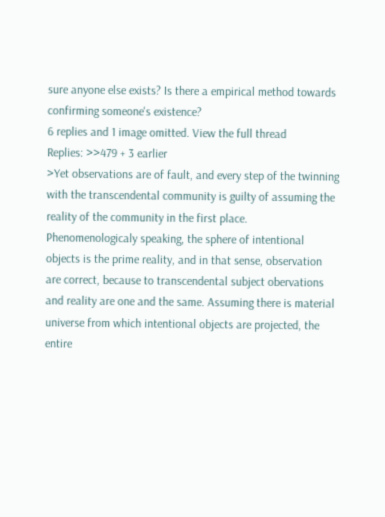sure anyone else exists? Is there a empirical method towards confirming someone's existence?
6 replies and 1 image omitted. View the full thread
Replies: >>479 + 3 earlier
>Yet observations are of fault, and every step of the twinning with the transcendental community is guilty of assuming the reality of the community in the first place.
Phenomenologicaly speaking, the sphere of intentional objects is the prime reality, and in that sense, observation are correct, because to transcendental subject obervations and reality are one and the same. Assuming there is material universe from which intentional objects are projected, the entire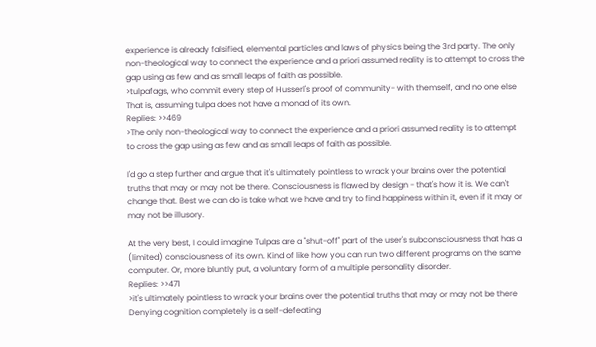experience is already falsified, elemental particles and laws of physics being the 3rd party. The only non-theological way to connect the experience and a priori assumed reality is to attempt to cross the gap using as few and as small leaps of faith as possible.
>tulpafags, who commit every step of Husserl's proof of community- with themself, and no one else
That is, assuming tulpa does not have a monad of its own.
Replies: >>469
>The only non-theological way to connect the experience and a priori assumed reality is to attempt to cross the gap using as few and as small leaps of faith as possible.

I'd go a step further and argue that it's ultimately pointless to wrack your brains over the potential truths that may or may not be there. Consciousness is flawed by design - that's how it is. We can't change that. Best we can do is take what we have and try to find happiness within it, even if it may or may not be illusory.

At the very best, I could imagine Tulpas are a "shut-off" part of the user's subconsciousness that has a (limited) consciousness of its own. Kind of like how you can run two different programs on the same computer. Or, more bluntly put, a voluntary form of a multiple personality disorder.
Replies: >>471
>it's ultimately pointless to wrack your brains over the potential truths that may or may not be there
Denying cognition completely is a self-defeating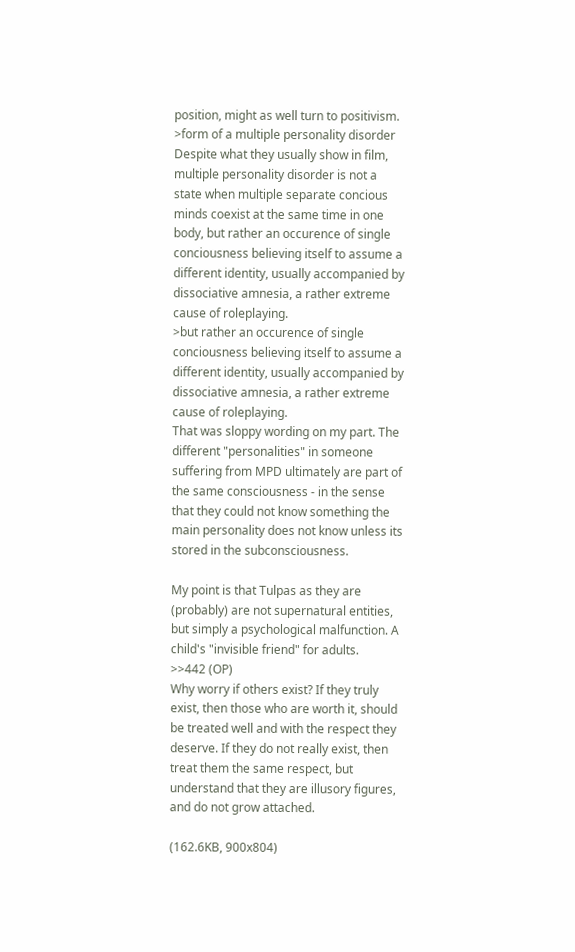position, might as well turn to positivism.
>form of a multiple personality disorder
Despite what they usually show in film, multiple personality disorder is not a state when multiple separate concious minds coexist at the same time in one body, but rather an occurence of single conciousness believing itself to assume a different identity, usually accompanied by dissociative amnesia, a rather extreme cause of roleplaying.
>but rather an occurence of single conciousness believing itself to assume a different identity, usually accompanied by dissociative amnesia, a rather extreme cause of roleplaying.
That was sloppy wording on my part. The different "personalities" in someone suffering from MPD ultimately are part of the same consciousness - in the sense that they could not know something the main personality does not know unless its stored in the subconsciousness.

My point is that Tulpas as they are (probably) are not supernatural entities, but simply a psychological malfunction. A child's "invisible friend" for adults.
>>442 (OP)
Why worry if others exist? If they truly exist, then those who are worth it, should be treated well and with the respect they deserve. If they do not really exist, then treat them the same respect, but understand that they are illusory figures, and do not grow attached.

(162.6KB, 900x804)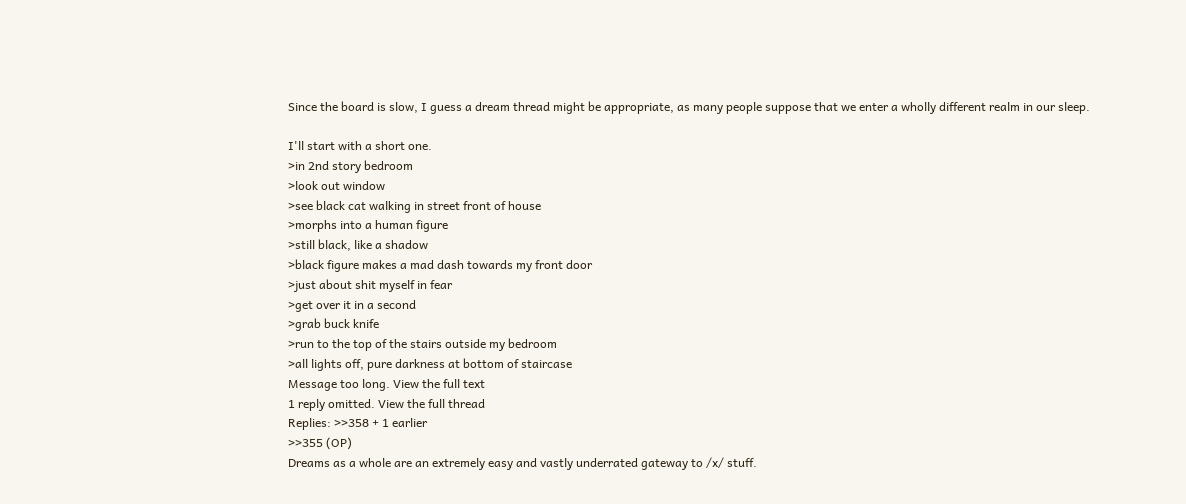Since the board is slow, I guess a dream thread might be appropriate, as many people suppose that we enter a wholly different realm in our sleep.

I'll start with a short one.
>in 2nd story bedroom
>look out window
>see black cat walking in street front of house
>morphs into a human figure
>still black, like a shadow
>black figure makes a mad dash towards my front door
>just about shit myself in fear
>get over it in a second
>grab buck knife
>run to the top of the stairs outside my bedroom
>all lights off, pure darkness at bottom of staircase
Message too long. View the full text
1 reply omitted. View the full thread
Replies: >>358 + 1 earlier
>>355 (OP)
Dreams as a whole are an extremely easy and vastly underrated gateway to /x/ stuff.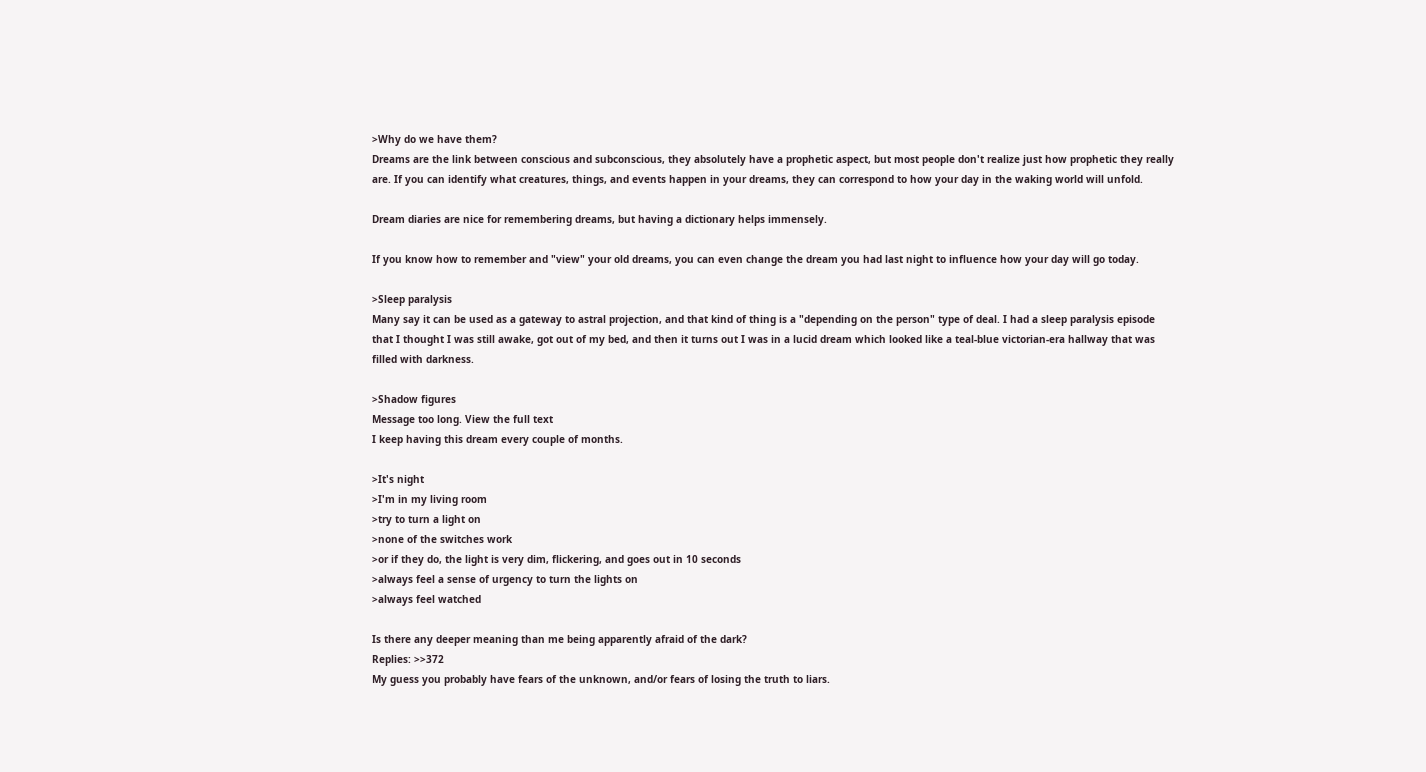>Why do we have them?
Dreams are the link between conscious and subconscious, they absolutely have a prophetic aspect, but most people don't realize just how prophetic they really are. If you can identify what creatures, things, and events happen in your dreams, they can correspond to how your day in the waking world will unfold.

Dream diaries are nice for remembering dreams, but having a dictionary helps immensely.

If you know how to remember and "view" your old dreams, you can even change the dream you had last night to influence how your day will go today.

>Sleep paralysis
Many say it can be used as a gateway to astral projection, and that kind of thing is a "depending on the person" type of deal. I had a sleep paralysis episode that I thought I was still awake, got out of my bed, and then it turns out I was in a lucid dream which looked like a teal-blue victorian-era hallway that was filled with darkness.

>Shadow figures
Message too long. View the full text
I keep having this dream every couple of months.

>It's night
>I'm in my living room
>try to turn a light on
>none of the switches work
>or if they do, the light is very dim, flickering, and goes out in 10 seconds
>always feel a sense of urgency to turn the lights on
>always feel watched

Is there any deeper meaning than me being apparently afraid of the dark?
Replies: >>372
My guess you probably have fears of the unknown, and/or fears of losing the truth to liars.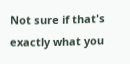Not sure if that's exactly what you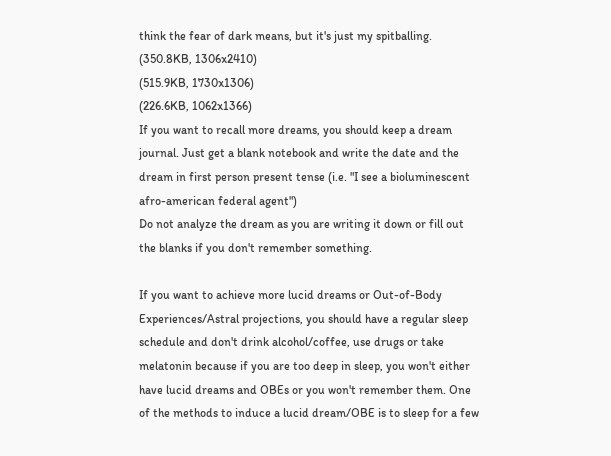think the fear of dark means, but it's just my spitballing.
(350.8KB, 1306x2410)
(515.9KB, 1730x1306)
(226.6KB, 1062x1366)
If you want to recall more dreams, you should keep a dream journal. Just get a blank notebook and write the date and the dream in first person present tense (i.e. "I see a bioluminescent afro-american federal agent")
Do not analyze the dream as you are writing it down or fill out the blanks if you don't remember something.

If you want to achieve more lucid dreams or Out-of-Body Experiences/Astral projections, you should have a regular sleep schedule and don't drink alcohol/coffee, use drugs or take melatonin because if you are too deep in sleep, you won't either have lucid dreams and OBEs or you won't remember them. One of the methods to induce a lucid dream/OBE is to sleep for a few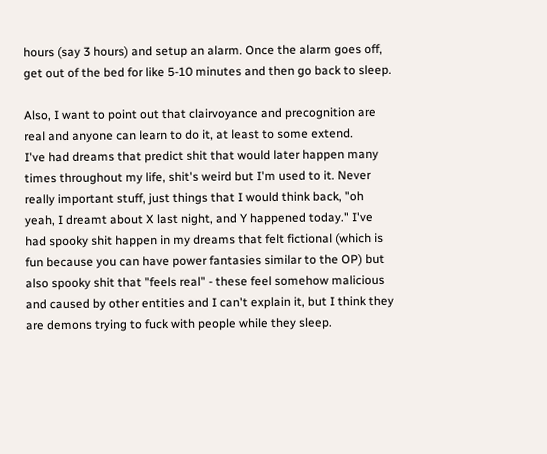hours (say 3 hours) and setup an alarm. Once the alarm goes off, get out of the bed for like 5-10 minutes and then go back to sleep.

Also, I want to point out that clairvoyance and precognition are real and anyone can learn to do it, at least to some extend.
I've had dreams that predict shit that would later happen many times throughout my life, shit's weird but I'm used to it. Never really important stuff, just things that I would think back, "oh yeah, I dreamt about X last night, and Y happened today." I've had spooky shit happen in my dreams that felt fictional (which is fun because you can have power fantasies similar to the OP) but also spooky shit that "feels real" - these feel somehow malicious and caused by other entities and I can't explain it, but I think they are demons trying to fuck with people while they sleep.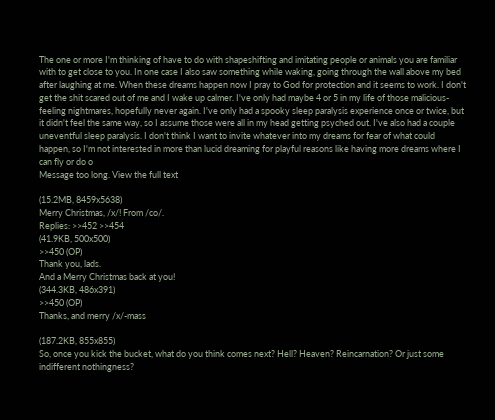The one or more I'm thinking of have to do with shapeshifting and imitating people or animals you are familiar with to get close to you. In one case I also saw something while waking, going through the wall above my bed after laughing at me. When these dreams happen now I pray to God for protection and it seems to work. I don't get the shit scared out of me and I wake up calmer. I've only had maybe 4 or 5 in my life of those malicious-feeling nightmares, hopefully never again. I've only had a spooky sleep paralysis experience once or twice, but it didn't feel the same way, so I assume those were all in my head getting psyched out. I've also had a couple uneventful sleep paralysis. I don't think I want to invite whatever into my dreams for fear of what could happen, so I'm not interested in more than lucid dreaming for playful reasons like having more dreams where I can fly or do o
Message too long. View the full text

(15.2MB, 8459x5638)
Merry Christmas, /x/! From /co/.
Replies: >>452 >>454
(41.9KB, 500x500)
>>450 (OP)
Thank you, lads.
And a Merry Christmas back at you!
(344.3KB, 486x391)
>>450 (OP)
Thanks, and merry /x/-mass

(187.2KB, 855x855)
So, once you kick the bucket, what do you think comes next? Hell? Heaven? Reincarnation? Or just some indifferent nothingness?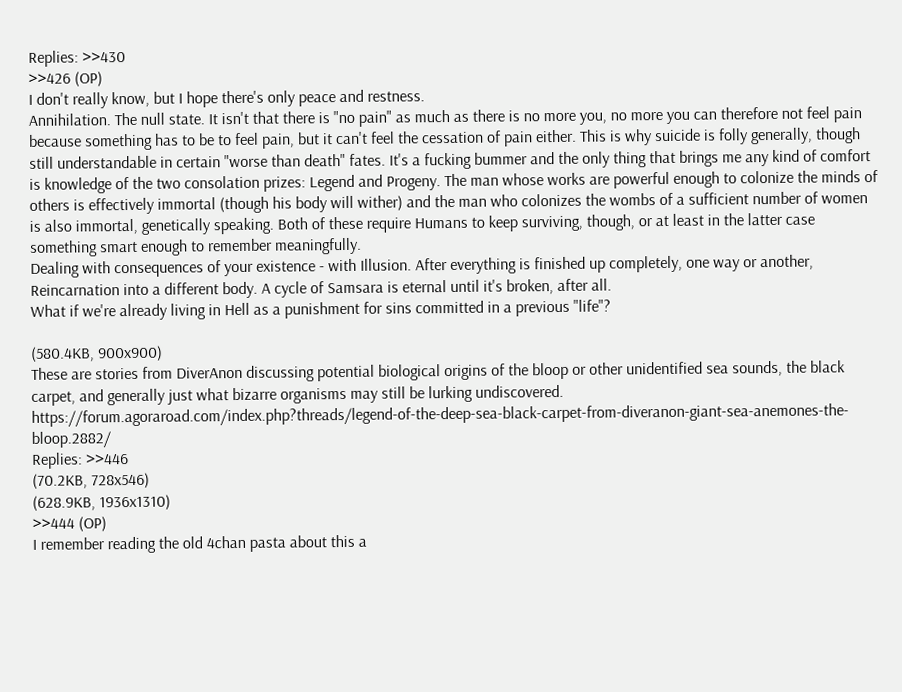Replies: >>430
>>426 (OP)
I don't really know, but I hope there's only peace and restness.
Annihilation. The null state. It isn't that there is "no pain" as much as there is no more you, no more you can therefore not feel pain because something has to be to feel pain, but it can't feel the cessation of pain either. This is why suicide is folly generally, though still understandable in certain "worse than death" fates. It's a fucking bummer and the only thing that brings me any kind of comfort is knowledge of the two consolation prizes: Legend and Progeny. The man whose works are powerful enough to colonize the minds of others is effectively immortal (though his body will wither) and the man who colonizes the wombs of a sufficient number of women is also immortal, genetically speaking. Both of these require Humans to keep surviving, though, or at least in the latter case something smart enough to remember meaningfully.
Dealing with consequences of your existence - with Illusion. After everything is finished up completely, one way or another, Reincarnation into a different body. A cycle of Samsara is eternal until it's broken, after all.
What if we're already living in Hell as a punishment for sins committed in a previous "life"?

(580.4KB, 900x900)
These are stories from DiverAnon discussing potential biological origins of the bloop or other unidentified sea sounds, the black carpet, and generally just what bizarre organisms may still be lurking undiscovered. https://forum.agoraroad.com/index.php?threads/legend-of-the-deep-sea-black-carpet-from-diveranon-giant-sea-anemones-the-bloop.2882/
Replies: >>446
(70.2KB, 728x546)
(628.9KB, 1936x1310)
>>444 (OP)
I remember reading the old 4chan pasta about this a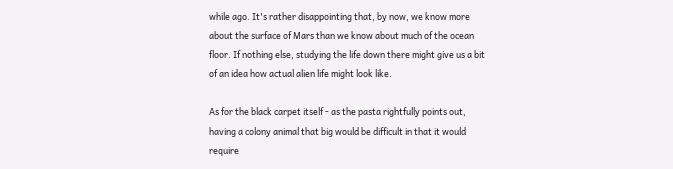while ago. It's rather disappointing that, by now, we know more about the surface of Mars than we know about much of the ocean floor. If nothing else, studying the life down there might give us a bit of an idea how actual alien life might look like.

As for the black carpet itself - as the pasta rightfully points out, having a colony animal that big would be difficult in that it would require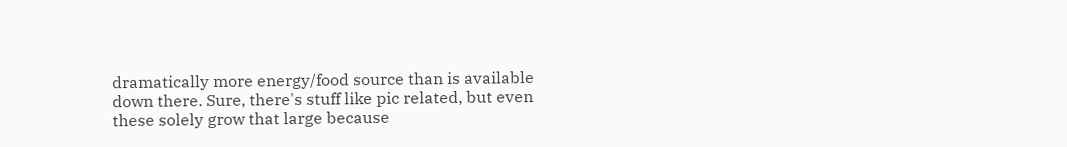dramatically more energy/food source than is available down there. Sure, there's stuff like pic related, but even these solely grow that large because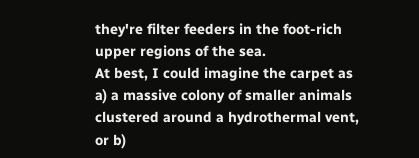they're filter feeders in the foot-rich upper regions of the sea.
At best, I could imagine the carpet as a) a massive colony of smaller animals clustered around a hydrothermal vent, or b)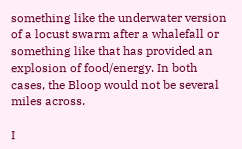something like the underwater version of a locust swarm after a whalefall or something like that has provided an explosion of food/energy. In both cases, the Bloop would not be several miles across.

I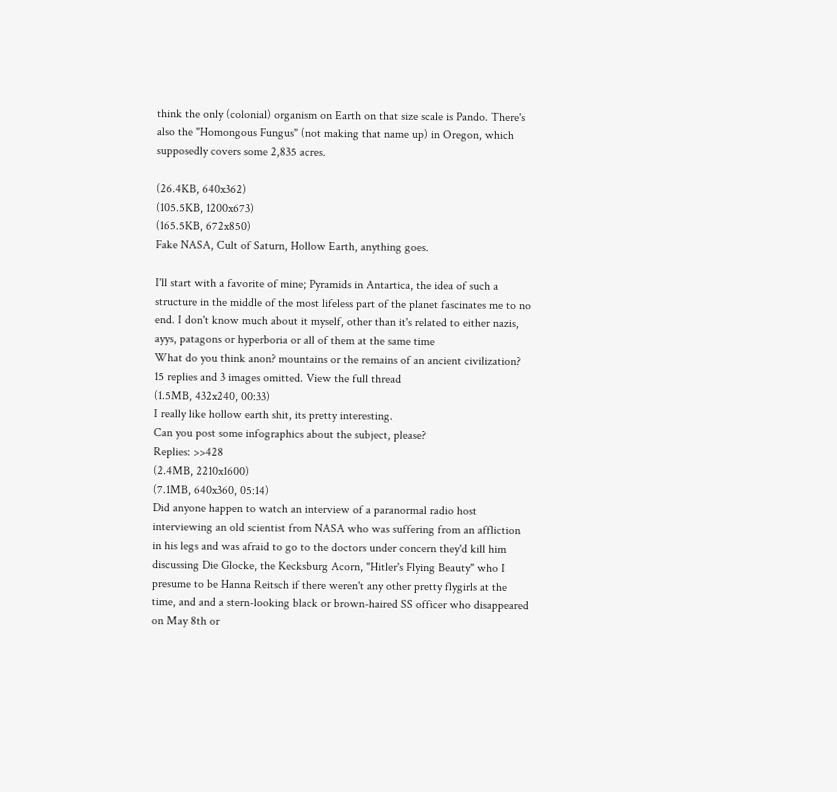think the only (colonial) organism on Earth on that size scale is Pando. There's also the "Homongous Fungus" (not making that name up) in Oregon, which supposedly covers some 2,835 acres.

(26.4KB, 640x362)
(105.5KB, 1200x673)
(165.5KB, 672x850)
Fake NASA, Cult of Saturn, Hollow Earth, anything goes.

I'll start with a favorite of mine; Pyramids in Antartica, the idea of such a structure in the middle of the most lifeless part of the planet fascinates me to no end. I don't know much about it myself, other than it's related to either nazis, ayys, patagons or hyperboria or all of them at the same time
What do you think anon? mountains or the remains of an ancient civilization?
15 replies and 3 images omitted. View the full thread
(1.5MB, 432x240, 00:33)
I really like hollow earth shit, its pretty interesting.
Can you post some infographics about the subject, please?
Replies: >>428
(2.4MB, 2210x1600)
(7.1MB, 640x360, 05:14)
Did anyone happen to watch an interview of a paranormal radio host interviewing an old scientist from NASA who was suffering from an affliction in his legs and was afraid to go to the doctors under concern they'd kill him discussing Die Glocke, the Kecksburg Acorn, "Hitler's Flying Beauty" who I presume to be Hanna Reitsch if there weren't any other pretty flygirls at the time, and and a stern-looking black or brown-haired SS officer who disappeared on May 8th or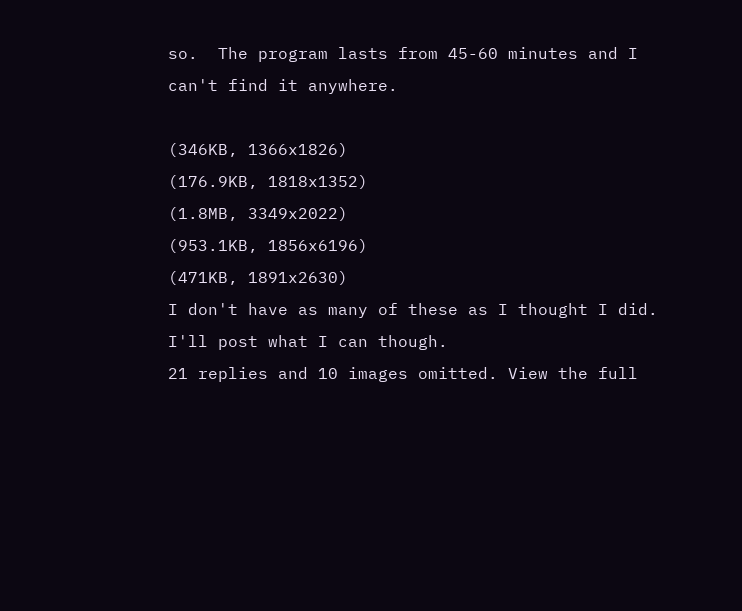so.  The program lasts from 45-60 minutes and I can't find it anywhere.

(346KB, 1366x1826)
(176.9KB, 1818x1352)
(1.8MB, 3349x2022)
(953.1KB, 1856x6196)
(471KB, 1891x2630)
I don't have as many of these as I thought I did. I'll post what I can though.
21 replies and 10 images omitted. View the full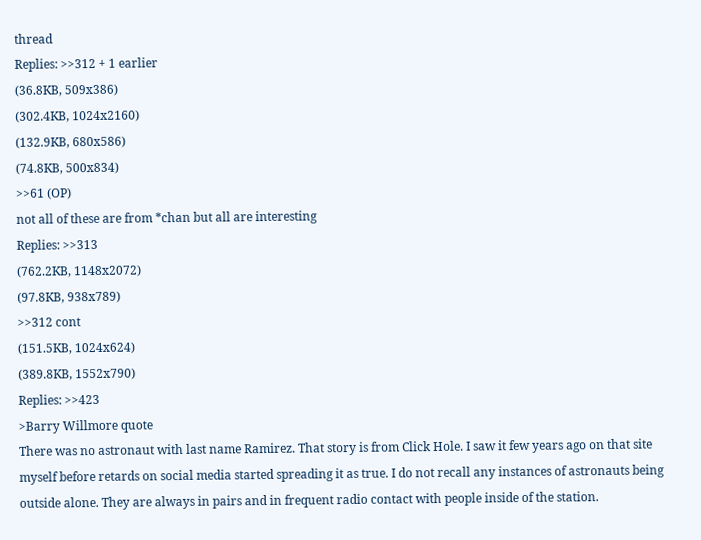thread
Replies: >>312 + 1 earlier
(36.8KB, 509x386)
(302.4KB, 1024x2160)
(132.9KB, 680x586)
(74.8KB, 500x834)
>>61 (OP)
not all of these are from *chan but all are interesting
Replies: >>313
(762.2KB, 1148x2072)
(97.8KB, 938x789)
>>312 cont
(151.5KB, 1024x624)
(389.8KB, 1552x790)
Replies: >>423
>Barry Willmore quote
There was no astronaut with last name Ramirez. That story is from Click Hole. I saw it few years ago on that site myself before retards on social media started spreading it as true. I do not recall any instances of astronauts being outside alone. They are always in pairs and in frequent radio contact with people inside of the station.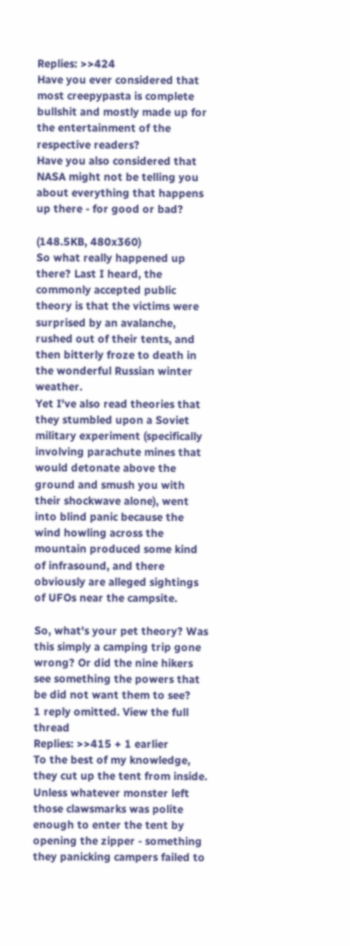Replies: >>424
Have you ever considered that most creepypasta is complete bullshit and mostly made up for the entertainment of the respective readers?
Have you also considered that NASA might not be telling you about everything that happens up there - for good or bad?

(148.5KB, 480x360)
So what really happened up there? Last I heard, the commonly accepted public theory is that the victims were surprised by an avalanche, rushed out of their tents, and then bitterly froze to death in the wonderful Russian winter weather.
Yet I've also read theories that they stumbled upon a Soviet military experiment (specifically involving parachute mines that would detonate above the ground and smush you with their shockwave alone), went into blind panic because the wind howling across the mountain produced some kind of infrasound, and there obviously are alleged sightings of UFOs near the campsite.

So, what's your pet theory? Was this simply a camping trip gone wrong? Or did the nine hikers see something the powers that be did not want them to see?
1 reply omitted. View the full thread
Replies: >>415 + 1 earlier
To the best of my knowledge, they cut up the tent from inside. Unless whatever monster left those clawsmarks was polite enough to enter the tent by opening the zipper - something they panicking campers failed to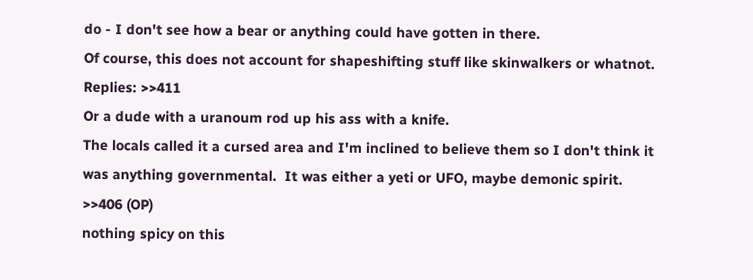do - I don't see how a bear or anything could have gotten in there.
Of course, this does not account for shapeshifting stuff like skinwalkers or whatnot.
Replies: >>411
Or a dude with a uranoum rod up his ass with a knife.
The locals called it a cursed area and I'm inclined to believe them so I don't think it was anything governmental.  It was either a yeti or UFO, maybe demonic spirit.
>>406 (OP)
nothing spicy on this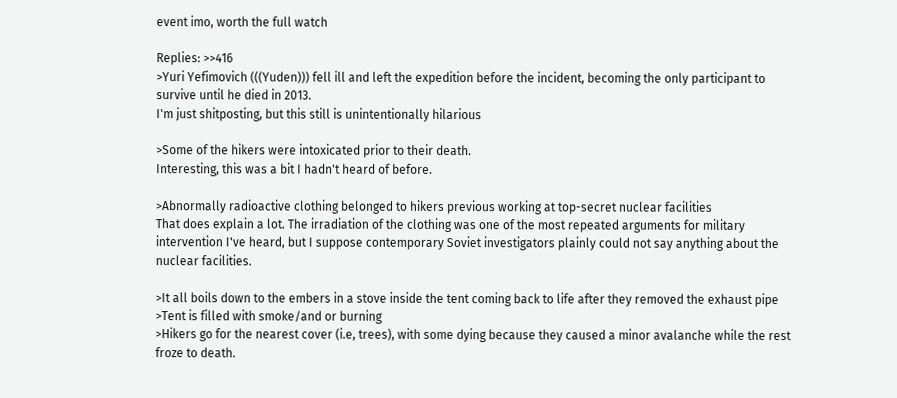event imo, worth the full watch

Replies: >>416
>Yuri Yefimovich (((Yuden))) fell ill and left the expedition before the incident, becoming the only participant to survive until he died in 2013.
I'm just shitposting, but this still is unintentionally hilarious

>Some of the hikers were intoxicated prior to their death.
Interesting, this was a bit I hadn't heard of before.

>Abnormally radioactive clothing belonged to hikers previous working at top-secret nuclear facilities
That does explain a lot. The irradiation of the clothing was one of the most repeated arguments for military intervention I've heard, but I suppose contemporary Soviet investigators plainly could not say anything about the nuclear facilities.

>It all boils down to the embers in a stove inside the tent coming back to life after they removed the exhaust pipe
>Tent is filled with smoke/and or burning
>Hikers go for the nearest cover (i.e, trees), with some dying because they caused a minor avalanche while the rest froze to death.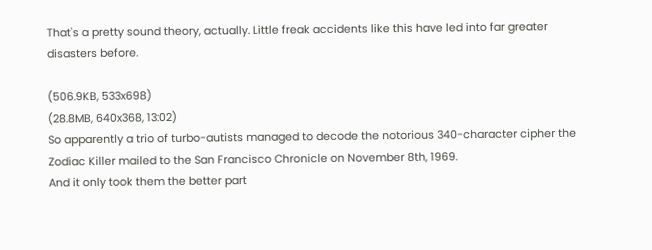That's a pretty sound theory, actually. Little freak accidents like this have led into far greater disasters before.

(506.9KB, 533x698)
(28.8MB, 640x368, 13:02)
So apparently a trio of turbo-autists managed to decode the notorious 340-character cipher the Zodiac Killer mailed to the San Francisco Chronicle on November 8th, 1969.
And it only took them the better part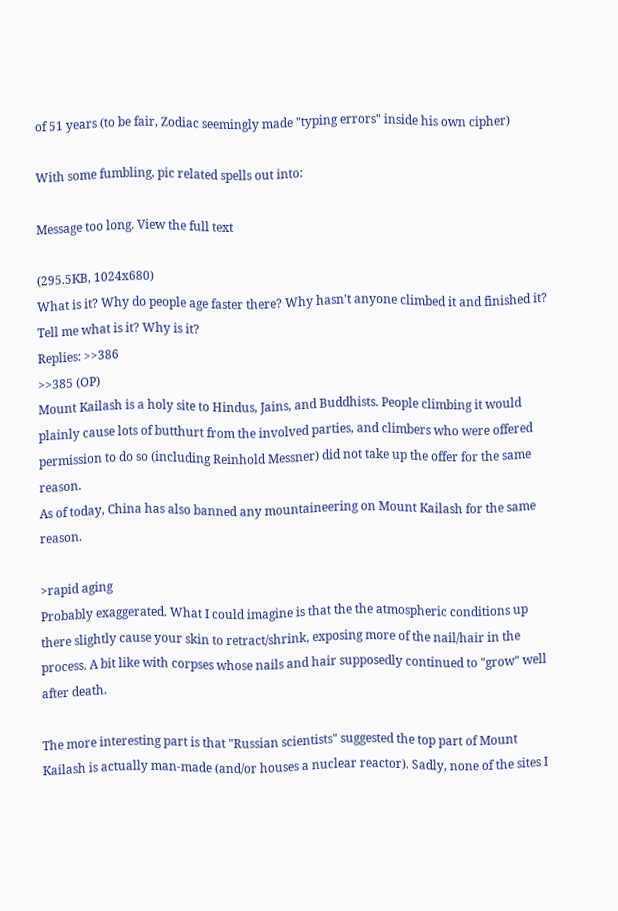of 51 years (to be fair, Zodiac seemingly made "typing errors" inside his own cipher)

With some fumbling, pic related spells out into:

Message too long. View the full text

(295.5KB, 1024x680)
What is it? Why do people age faster there? Why hasn't anyone climbed it and finished it? Tell me what is it? Why is it?
Replies: >>386
>>385 (OP)
Mount Kailash is a holy site to Hindus, Jains, and Buddhists. People climbing it would plainly cause lots of butthurt from the involved parties, and climbers who were offered permission to do so (including Reinhold Messner) did not take up the offer for the same reason.
As of today, China has also banned any mountaineering on Mount Kailash for the same reason.

>rapid aging
Probably exaggerated. What I could imagine is that the the atmospheric conditions up there slightly cause your skin to retract/shrink, exposing more of the nail/hair in the process. A bit like with corpses whose nails and hair supposedly continued to "grow" well after death.

The more interesting part is that "Russian scientists" suggested the top part of Mount Kailash is actually man-made (and/or houses a nuclear reactor). Sadly, none of the sites I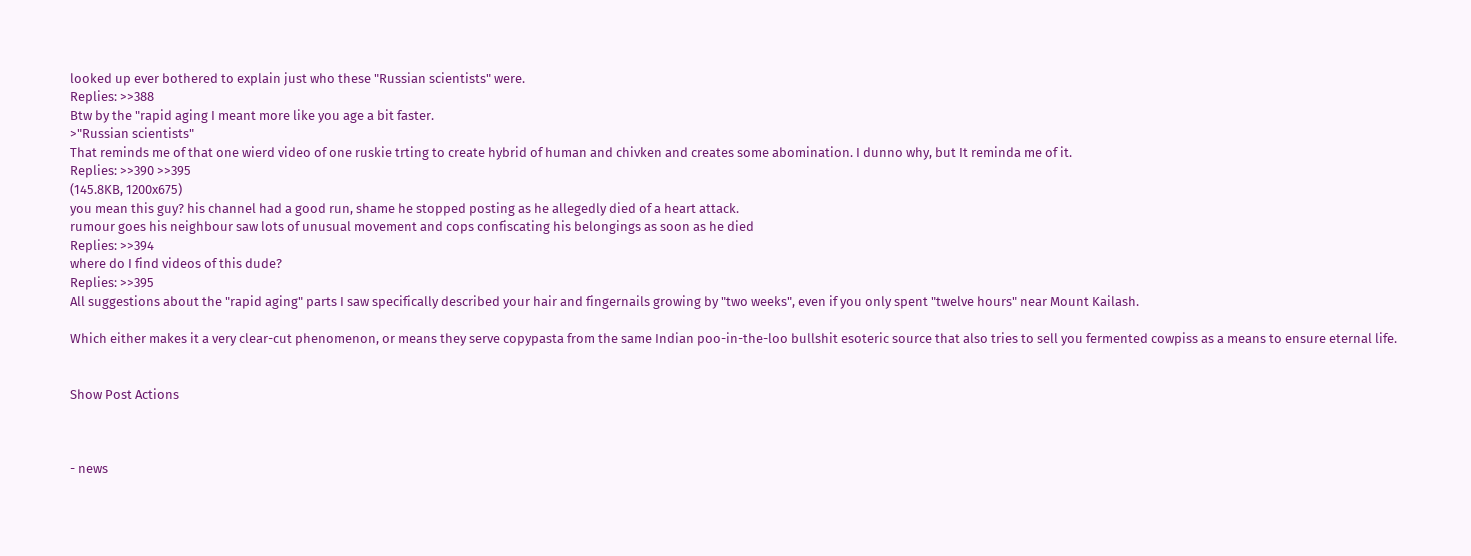looked up ever bothered to explain just who these "Russian scientists" were.
Replies: >>388
Btw by the "rapid aging I meant more like you age a bit faster.
>"Russian scientists"
That reminds me of that one wierd video of one ruskie trting to create hybrid of human and chivken and creates some abomination. I dunno why, but It reminda me of it.
Replies: >>390 >>395
(145.8KB, 1200x675)
you mean this guy? his channel had a good run, shame he stopped posting as he allegedly died of a heart attack.
rumour goes his neighbour saw lots of unusual movement and cops confiscating his belongings as soon as he died
Replies: >>394
where do I find videos of this dude?
Replies: >>395
All suggestions about the "rapid aging" parts I saw specifically described your hair and fingernails growing by "two weeks", even if you only spent "twelve hours" near Mount Kailash.

Which either makes it a very clear-cut phenomenon, or means they serve copypasta from the same Indian poo-in-the-loo bullshit esoteric source that also tries to sell you fermented cowpiss as a means to ensure eternal life.


Show Post Actions



- news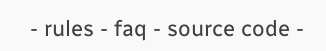- rules - faq - source code -